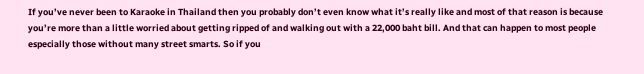If you’ve never been to Karaoke in Thailand then you probably don’t even know what it’s really like and most of that reason is because you’re more than a little worried about getting ripped of and walking out with a 22,000 baht bill. And that can happen to most people especially those without many street smarts. So if you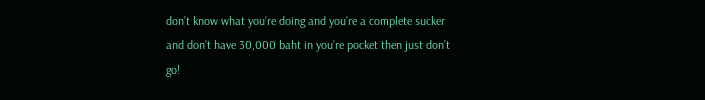don’t know what you’re doing and you’re a complete sucker and don’t have 30,000 baht in you’re pocket then just don’t go!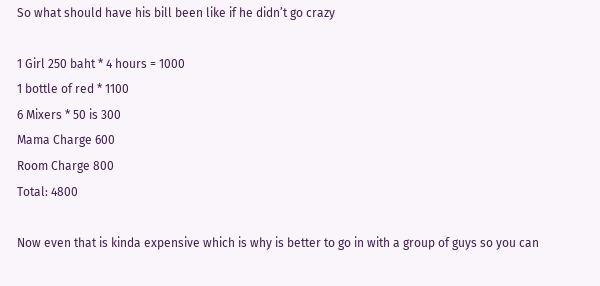So what should have his bill been like if he didn’t go crazy

1 Girl 250 baht * 4 hours = 1000
1 bottle of red * 1100
6 Mixers * 50 is 300
Mama Charge 600
Room Charge 800
Total: 4800

Now even that is kinda expensive which is why is better to go in with a group of guys so you can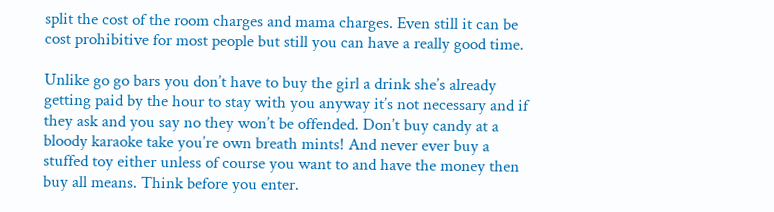split the cost of the room charges and mama charges. Even still it can be cost prohibitive for most people but still you can have a really good time.

Unlike go go bars you don’t have to buy the girl a drink she’s already getting paid by the hour to stay with you anyway it’s not necessary and if they ask and you say no they won’t be offended. Don’t buy candy at a bloody karaoke take you’re own breath mints! And never ever buy a stuffed toy either unless of course you want to and have the money then buy all means. Think before you enter.